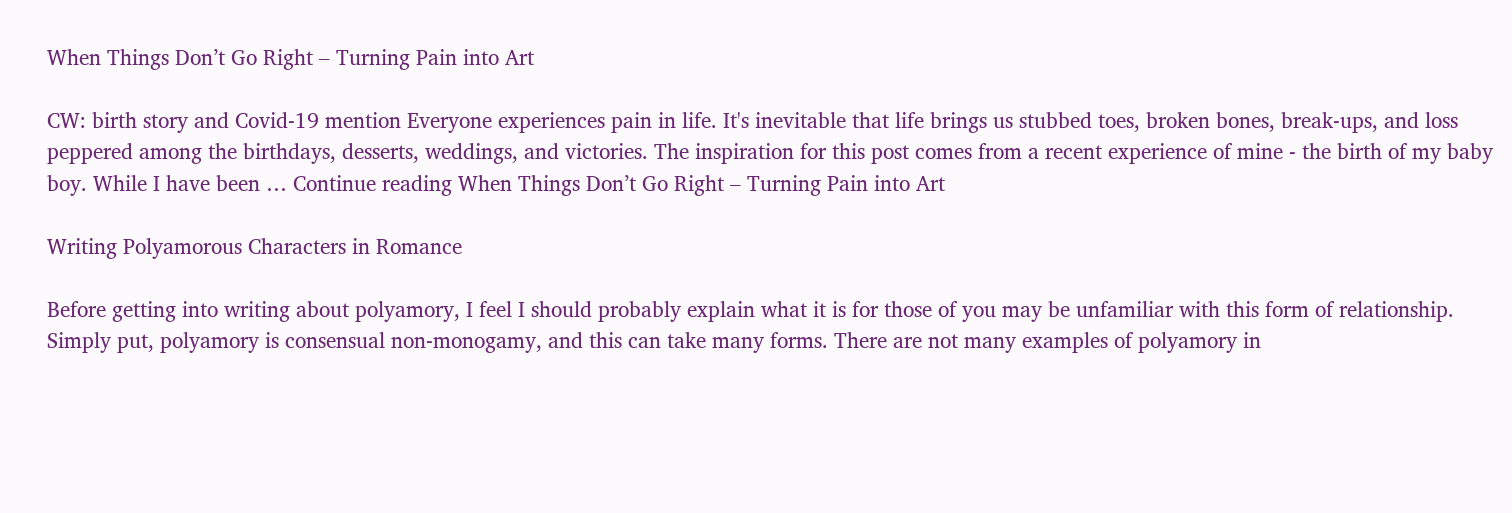When Things Don’t Go Right – Turning Pain into Art

CW: birth story and Covid-19 mention Everyone experiences pain in life. It's inevitable that life brings us stubbed toes, broken bones, break-ups, and loss peppered among the birthdays, desserts, weddings, and victories. The inspiration for this post comes from a recent experience of mine - the birth of my baby boy. While I have been … Continue reading When Things Don’t Go Right – Turning Pain into Art

Writing Polyamorous Characters in Romance

Before getting into writing about polyamory, I feel I should probably explain what it is for those of you may be unfamiliar with this form of relationship. Simply put, polyamory is consensual non-monogamy, and this can take many forms. There are not many examples of polyamory in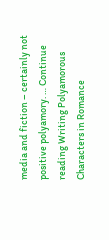media and fiction – certainly not positive polyamory. … Continue reading Writing Polyamorous Characters in Romance